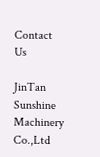Contact Us

JinTan Sunshine Machinery Co.,Ltd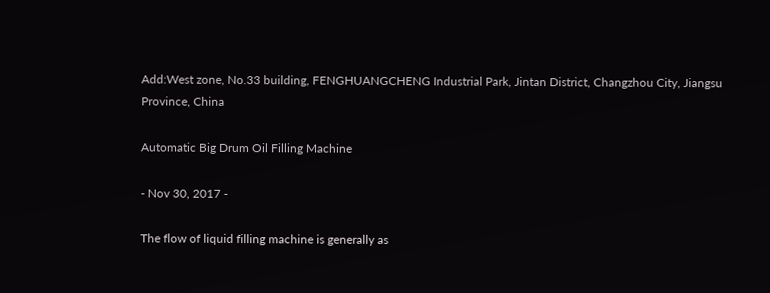Add:West zone, No.33 building, FENGHUANGCHENG Industrial Park, Jintan District, Changzhou City, Jiangsu Province, China

Automatic Big Drum Oil Filling Machine

- Nov 30, 2017 -

The flow of liquid filling machine is generally as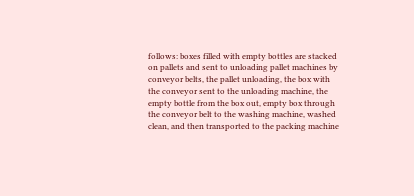follows: boxes filled with empty bottles are stacked on pallets and sent to unloading pallet machines by conveyor belts, the pallet unloading, the box with the conveyor sent to the unloading machine, the empty bottle from the box out, empty box through the conveyor belt to the washing machine, washed clean, and then transported to the packing machine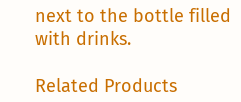next to the bottle filled with drinks.

Related Products